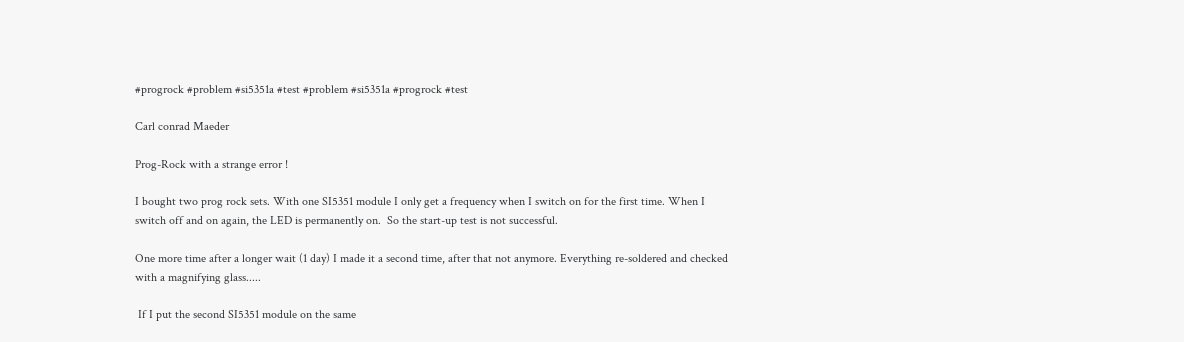#progrock #problem #si5351a #test #problem #si5351a #progrock #test

Carl conrad Maeder

Prog-Rock with a strange error !

I bought two prog rock sets. With one SI5351 module I only get a frequency when I switch on for the first time. When I switch off and on again, the LED is permanently on.  So the start-up test is not successful.

One more time after a longer wait (1 day) I made it a second time, after that not anymore. Everything re-soldered and checked with a magnifying glass.....

 If I put the second SI5351 module on the same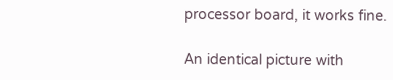processor board, it works fine.

An identical picture with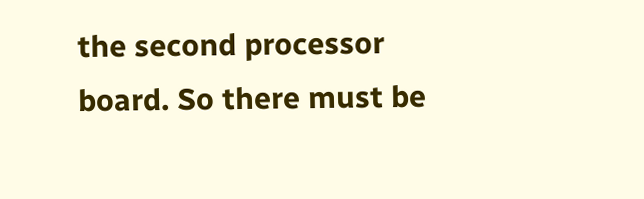the second processor board. So there must be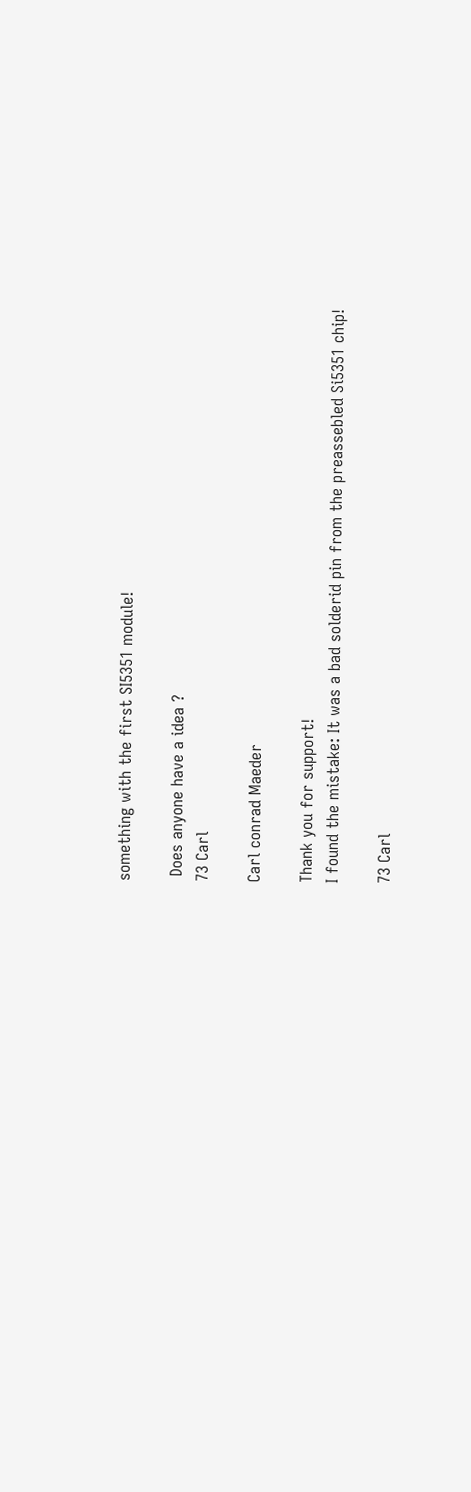something with the first SI5351 module!

 Does anyone have a idea ?
73 Carl

Carl conrad Maeder

Thank you for support!
I found the mistake: It was a bad solderid pin from the preassebled Si5351 chip!

73 Carl